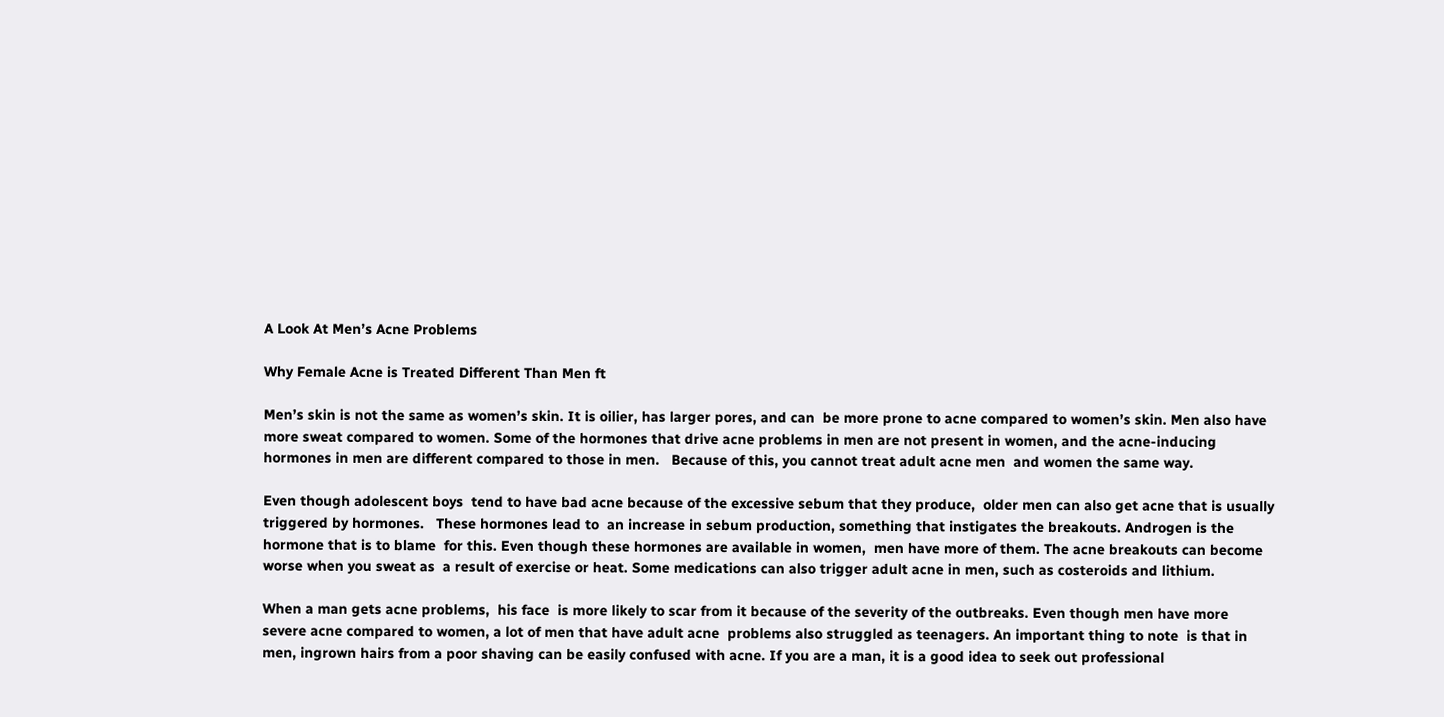A Look At Men’s Acne Problems

Why Female Acne is Treated Different Than Men ft

Men’s skin is not the same as women’s skin. It is oilier, has larger pores, and can  be more prone to acne compared to women’s skin. Men also have more sweat compared to women. Some of the hormones that drive acne problems in men are not present in women, and the acne-inducing hormones in men are different compared to those in men.   Because of this, you cannot treat adult acne men  and women the same way.

Even though adolescent boys  tend to have bad acne because of the excessive sebum that they produce,  older men can also get acne that is usually triggered by hormones.   These hormones lead to  an increase in sebum production, something that instigates the breakouts. Androgen is the  hormone that is to blame  for this. Even though these hormones are available in women,  men have more of them. The acne breakouts can become worse when you sweat as  a result of exercise or heat. Some medications can also trigger adult acne in men, such as costeroids and lithium.

When a man gets acne problems,  his face  is more likely to scar from it because of the severity of the outbreaks. Even though men have more severe acne compared to women, a lot of men that have adult acne  problems also struggled as teenagers. An important thing to note  is that in men, ingrown hairs from a poor shaving can be easily confused with acne. If you are a man, it is a good idea to seek out professional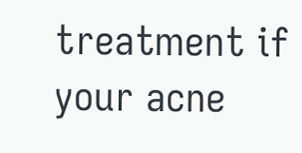treatment if your acne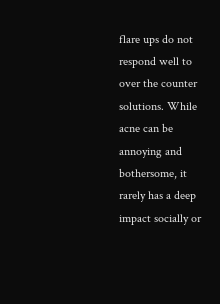flare ups do not respond well to over the counter solutions. While acne can be annoying and bothersome, it rarely has a deep impact socially or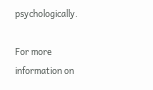psychologically.

For more  information on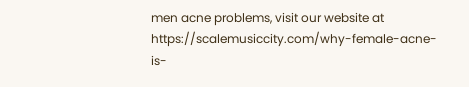men acne problems, visit our website at https://scalemusiccity.com/why-female-acne-is-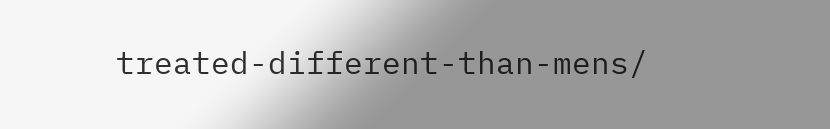treated-different-than-mens/